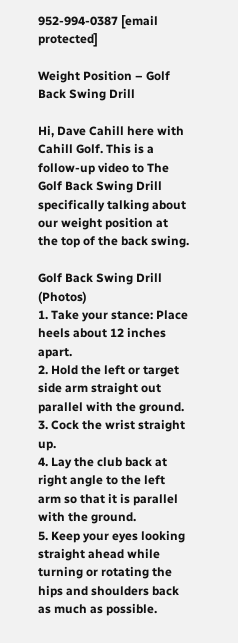952-994-0387 [email protected]

Weight Position – Golf Back Swing Drill

Hi, Dave Cahill here with Cahill Golf. This is a follow-up video to The Golf Back Swing Drill specifically talking about our weight position at the top of the back swing.

Golf Back Swing Drill (Photos)
1. Take your stance: Place heels about 12 inches apart.
2. Hold the left or target side arm straight out parallel with the ground.
3. Cock the wrist straight up.
4. Lay the club back at right angle to the left arm so that it is parallel with the ground.
5. Keep your eyes looking straight ahead while turning or rotating the hips and shoulders back as much as possible.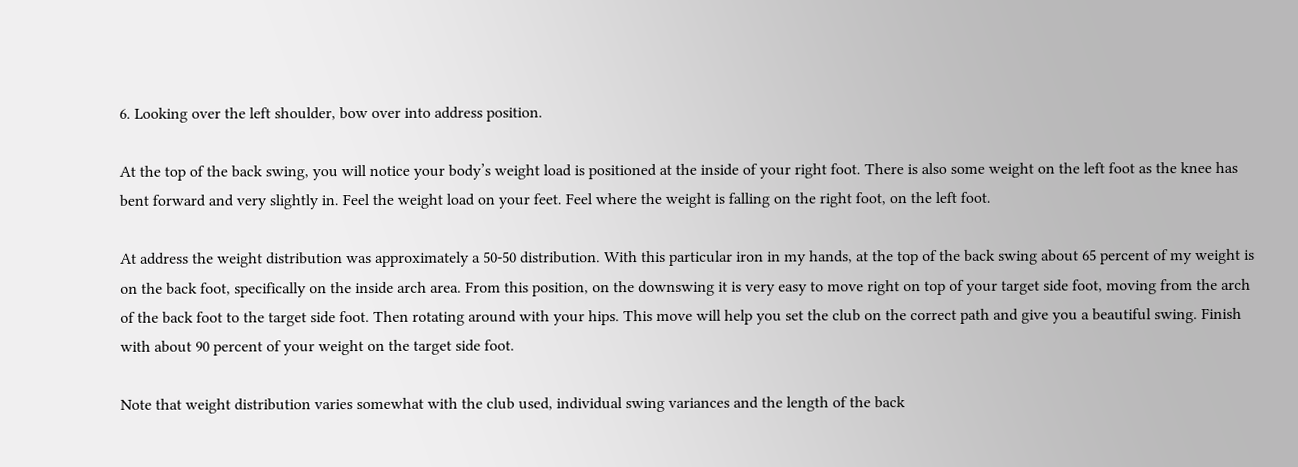6. Looking over the left shoulder, bow over into address position.

At the top of the back swing, you will notice your body’s weight load is positioned at the inside of your right foot. There is also some weight on the left foot as the knee has bent forward and very slightly in. Feel the weight load on your feet. Feel where the weight is falling on the right foot, on the left foot.

At address the weight distribution was approximately a 50-50 distribution. With this particular iron in my hands, at the top of the back swing about 65 percent of my weight is on the back foot, specifically on the inside arch area. From this position, on the downswing it is very easy to move right on top of your target side foot, moving from the arch of the back foot to the target side foot. Then rotating around with your hips. This move will help you set the club on the correct path and give you a beautiful swing. Finish with about 90 percent of your weight on the target side foot.

Note that weight distribution varies somewhat with the club used, individual swing variances and the length of the back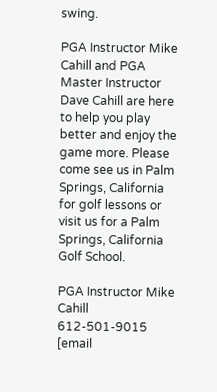swing.

PGA Instructor Mike Cahill and PGA Master Instructor Dave Cahill are here to help you play better and enjoy the game more. Please come see us in Palm Springs, California for golf lessons or visit us for a Palm Springs, California Golf School.

PGA Instructor Mike Cahill 612-501-9015 [email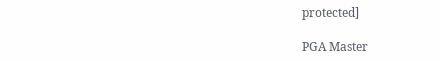protected]

PGA Master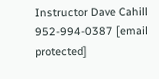Instructor Dave Cahill 952-994-0387 [email protected]